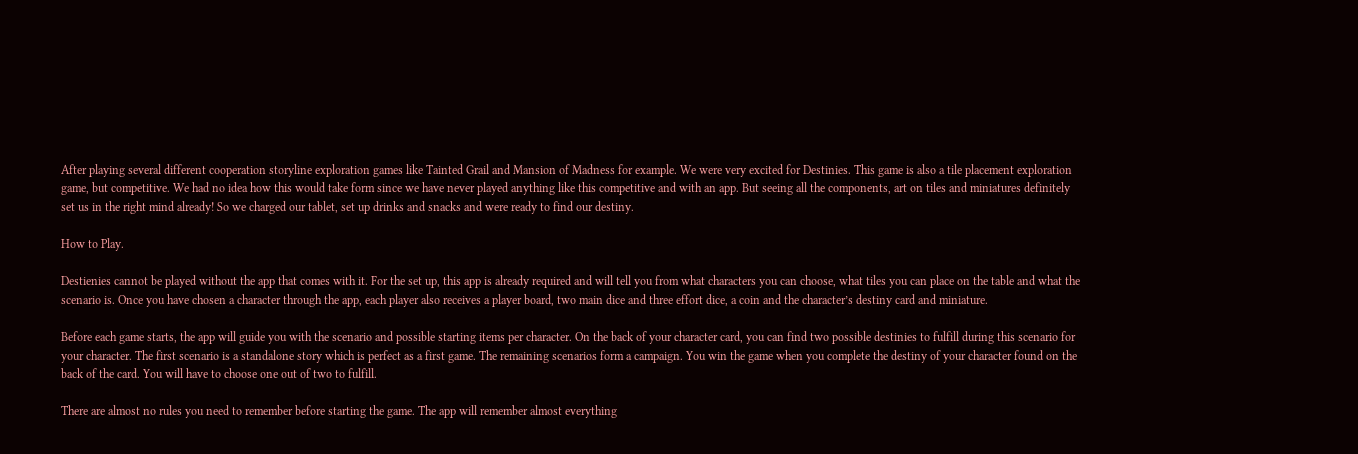After playing several different cooperation storyline exploration games like Tainted Grail and Mansion of Madness for example. We were very excited for Destinies. This game is also a tile placement exploration game, but competitive. We had no idea how this would take form since we have never played anything like this competitive and with an app. But seeing all the components, art on tiles and miniatures definitely set us in the right mind already! So we charged our tablet, set up drinks and snacks and were ready to find our destiny.

How to Play.

Destienies cannot be played without the app that comes with it. For the set up, this app is already required and will tell you from what characters you can choose, what tiles you can place on the table and what the scenario is. Once you have chosen a character through the app, each player also receives a player board, two main dice and three effort dice, a coin and the character’s destiny card and miniature.

Before each game starts, the app will guide you with the scenario and possible starting items per character. On the back of your character card, you can find two possible destinies to fulfill during this scenario for your character. The first scenario is a standalone story which is perfect as a first game. The remaining scenarios form a campaign. You win the game when you complete the destiny of your character found on the back of the card. You will have to choose one out of two to fulfill.

There are almost no rules you need to remember before starting the game. The app will remember almost everything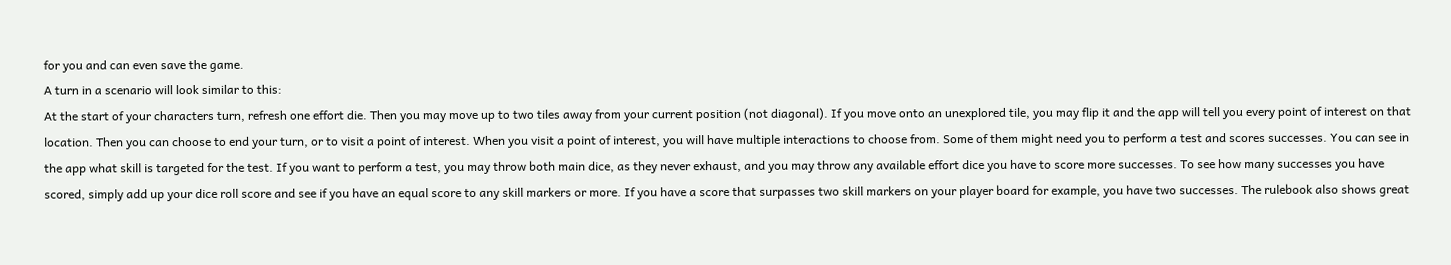for you and can even save the game.
A turn in a scenario will look similar to this:
At the start of your characters turn, refresh one effort die. Then you may move up to two tiles away from your current position (not diagonal). If you move onto an unexplored tile, you may flip it and the app will tell you every point of interest on that location. Then you can choose to end your turn, or to visit a point of interest. When you visit a point of interest, you will have multiple interactions to choose from. Some of them might need you to perform a test and scores successes. You can see in the app what skill is targeted for the test. If you want to perform a test, you may throw both main dice, as they never exhaust, and you may throw any available effort dice you have to score more successes. To see how many successes you have scored, simply add up your dice roll score and see if you have an equal score to any skill markers or more. If you have a score that surpasses two skill markers on your player board for example, you have two successes. The rulebook also shows great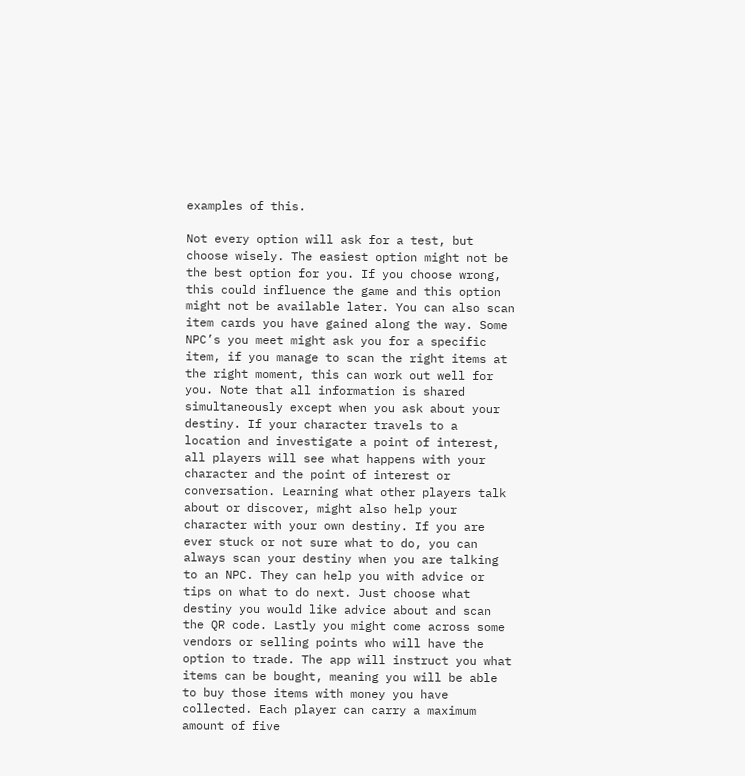examples of this.

Not every option will ask for a test, but choose wisely. The easiest option might not be the best option for you. If you choose wrong, this could influence the game and this option might not be available later. You can also scan item cards you have gained along the way. Some NPC’s you meet might ask you for a specific item, if you manage to scan the right items at the right moment, this can work out well for you. Note that all information is shared simultaneously except when you ask about your destiny. If your character travels to a location and investigate a point of interest, all players will see what happens with your character and the point of interest or conversation. Learning what other players talk about or discover, might also help your character with your own destiny. If you are ever stuck or not sure what to do, you can always scan your destiny when you are talking to an NPC. They can help you with advice or tips on what to do next. Just choose what destiny you would like advice about and scan the QR code. Lastly you might come across some vendors or selling points who will have the option to trade. The app will instruct you what items can be bought, meaning you will be able to buy those items with money you have collected. Each player can carry a maximum amount of five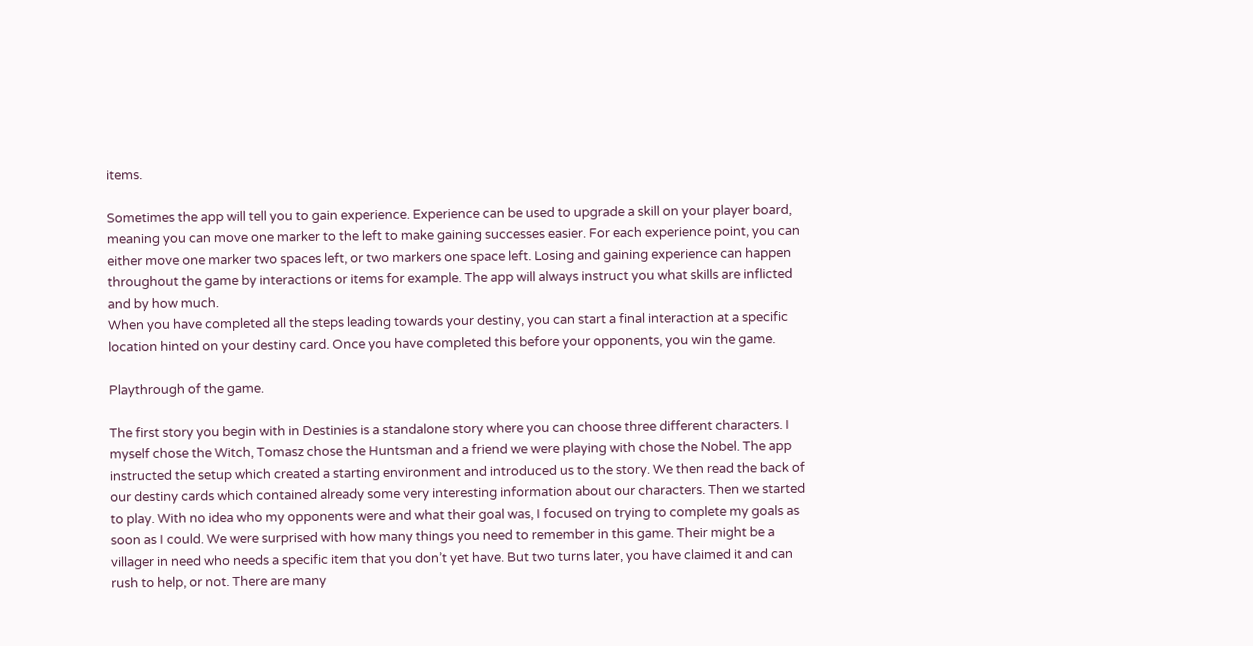items.

Sometimes the app will tell you to gain experience. Experience can be used to upgrade a skill on your player board, meaning you can move one marker to the left to make gaining successes easier. For each experience point, you can either move one marker two spaces left, or two markers one space left. Losing and gaining experience can happen throughout the game by interactions or items for example. The app will always instruct you what skills are inflicted and by how much.
When you have completed all the steps leading towards your destiny, you can start a final interaction at a specific location hinted on your destiny card. Once you have completed this before your opponents, you win the game.

Playthrough of the game.

The first story you begin with in Destinies is a standalone story where you can choose three different characters. I myself chose the Witch, Tomasz chose the Huntsman and a friend we were playing with chose the Nobel. The app instructed the setup which created a starting environment and introduced us to the story. We then read the back of our destiny cards which contained already some very interesting information about our characters. Then we started to play. With no idea who my opponents were and what their goal was, I focused on trying to complete my goals as soon as I could. We were surprised with how many things you need to remember in this game. Their might be a villager in need who needs a specific item that you don’t yet have. But two turns later, you have claimed it and can rush to help, or not. There are many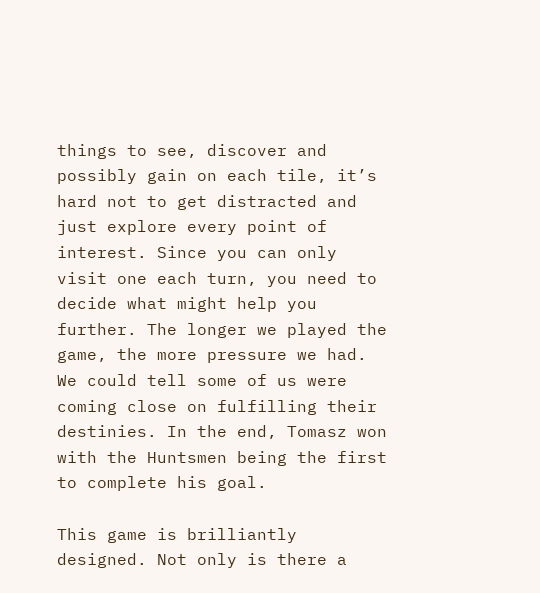things to see, discover and possibly gain on each tile, it’s hard not to get distracted and just explore every point of interest. Since you can only visit one each turn, you need to decide what might help you further. The longer we played the game, the more pressure we had. We could tell some of us were coming close on fulfilling their destinies. In the end, Tomasz won with the Huntsmen being the first to complete his goal.

This game is brilliantly designed. Not only is there a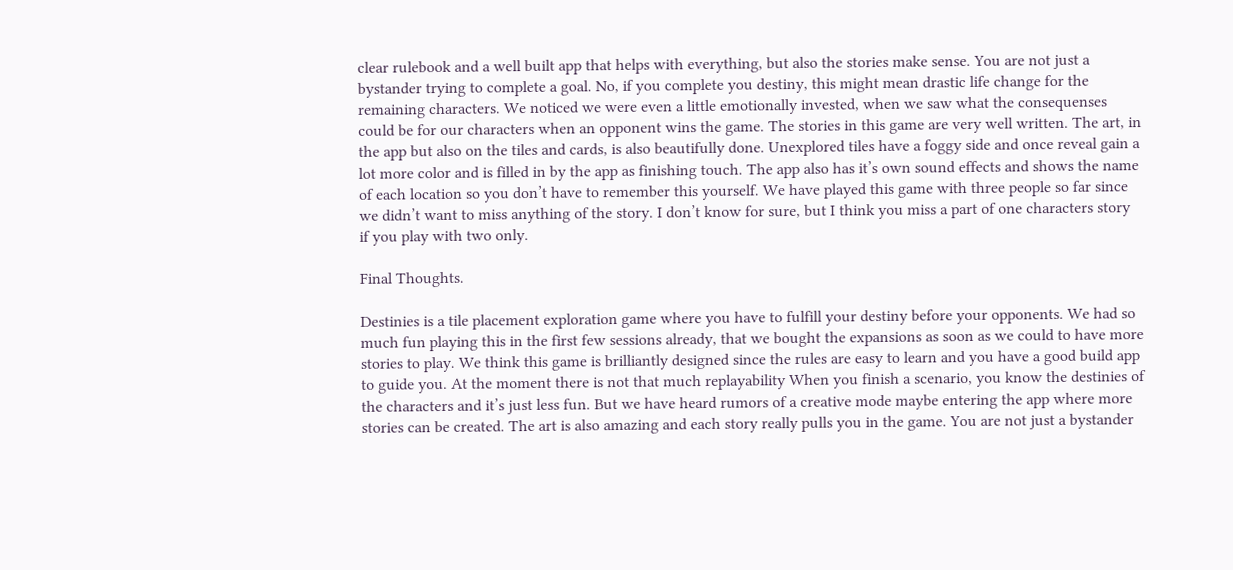clear rulebook and a well built app that helps with everything, but also the stories make sense. You are not just a bystander trying to complete a goal. No, if you complete you destiny, this might mean drastic life change for the remaining characters. We noticed we were even a little emotionally invested, when we saw what the consequenses could be for our characters when an opponent wins the game. The stories in this game are very well written. The art, in the app but also on the tiles and cards, is also beautifully done. Unexplored tiles have a foggy side and once reveal gain a lot more color and is filled in by the app as finishing touch. The app also has it’s own sound effects and shows the name of each location so you don’t have to remember this yourself. We have played this game with three people so far since we didn’t want to miss anything of the story. I don’t know for sure, but I think you miss a part of one characters story if you play with two only.

Final Thoughts.

Destinies is a tile placement exploration game where you have to fulfill your destiny before your opponents. We had so much fun playing this in the first few sessions already, that we bought the expansions as soon as we could to have more stories to play. We think this game is brilliantly designed since the rules are easy to learn and you have a good build app to guide you. At the moment there is not that much replayability When you finish a scenario, you know the destinies of the characters and it’s just less fun. But we have heard rumors of a creative mode maybe entering the app where more stories can be created. The art is also amazing and each story really pulls you in the game. You are not just a bystander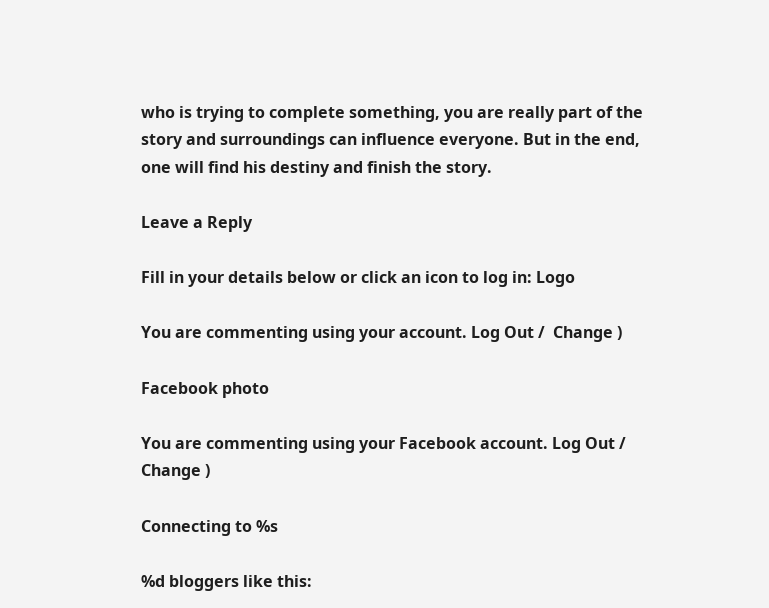who is trying to complete something, you are really part of the story and surroundings can influence everyone. But in the end, one will find his destiny and finish the story.

Leave a Reply

Fill in your details below or click an icon to log in: Logo

You are commenting using your account. Log Out /  Change )

Facebook photo

You are commenting using your Facebook account. Log Out /  Change )

Connecting to %s

%d bloggers like this: